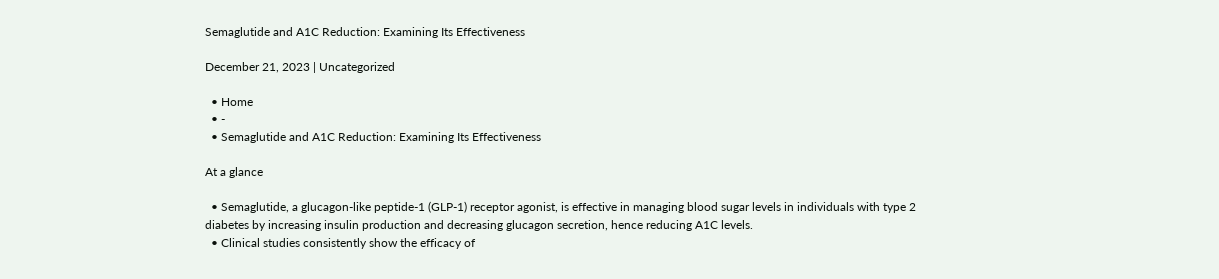Semaglutide and A1C Reduction: Examining Its Effectiveness

December 21, 2023 | Uncategorized

  • Home
  • -
  • Semaglutide and A1C Reduction: Examining Its Effectiveness

At a glance

  • Semaglutide, a glucagon-like peptide-1 (GLP-1) receptor agonist, is effective in managing blood sugar levels in individuals with type 2 diabetes by increasing insulin production and decreasing glucagon secretion, hence reducing A1C levels.
  • Clinical studies consistently show the efficacy of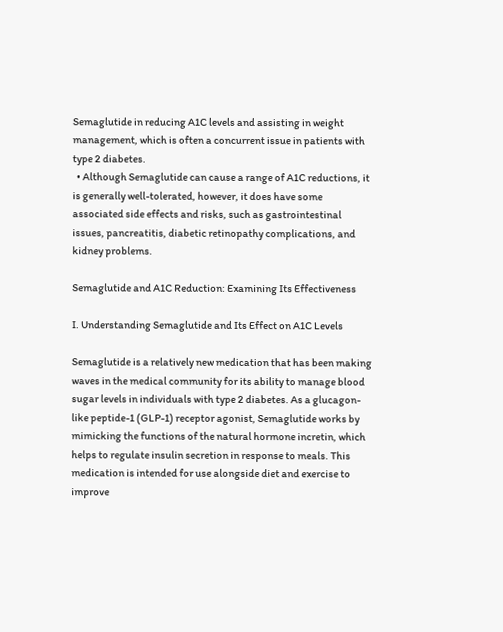Semaglutide in reducing A1C levels and assisting in weight management, which is often a concurrent issue in patients with type 2 diabetes.
  • Although Semaglutide can cause a range of A1C reductions, it is generally well-tolerated, however, it does have some associated side effects and risks, such as gastrointestinal issues, pancreatitis, diabetic retinopathy complications, and kidney problems.

Semaglutide and A1C Reduction: Examining Its Effectiveness

I. Understanding Semaglutide and Its Effect on A1C Levels

Semaglutide is a relatively new medication that has been making waves in the medical community for its ability to manage blood sugar levels in individuals with type 2 diabetes. As a glucagon-like peptide-1 (GLP-1) receptor agonist, Semaglutide works by mimicking the functions of the natural hormone incretin, which helps to regulate insulin secretion in response to meals. This medication is intended for use alongside diet and exercise to improve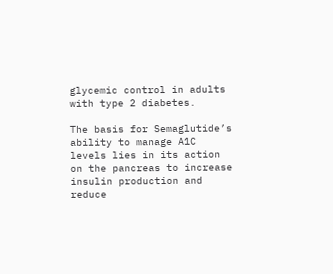glycemic control in adults with type 2 diabetes.

The basis for Semaglutide’s ability to manage A1C levels lies in its action on the pancreas to increase insulin production and reduce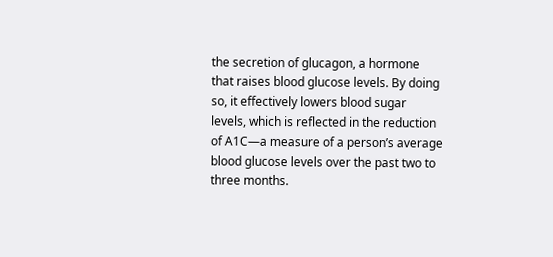the secretion of glucagon, a hormone that raises blood glucose levels. By doing so, it effectively lowers blood sugar levels, which is reflected in the reduction of A1C—a measure of a person’s average blood glucose levels over the past two to three months.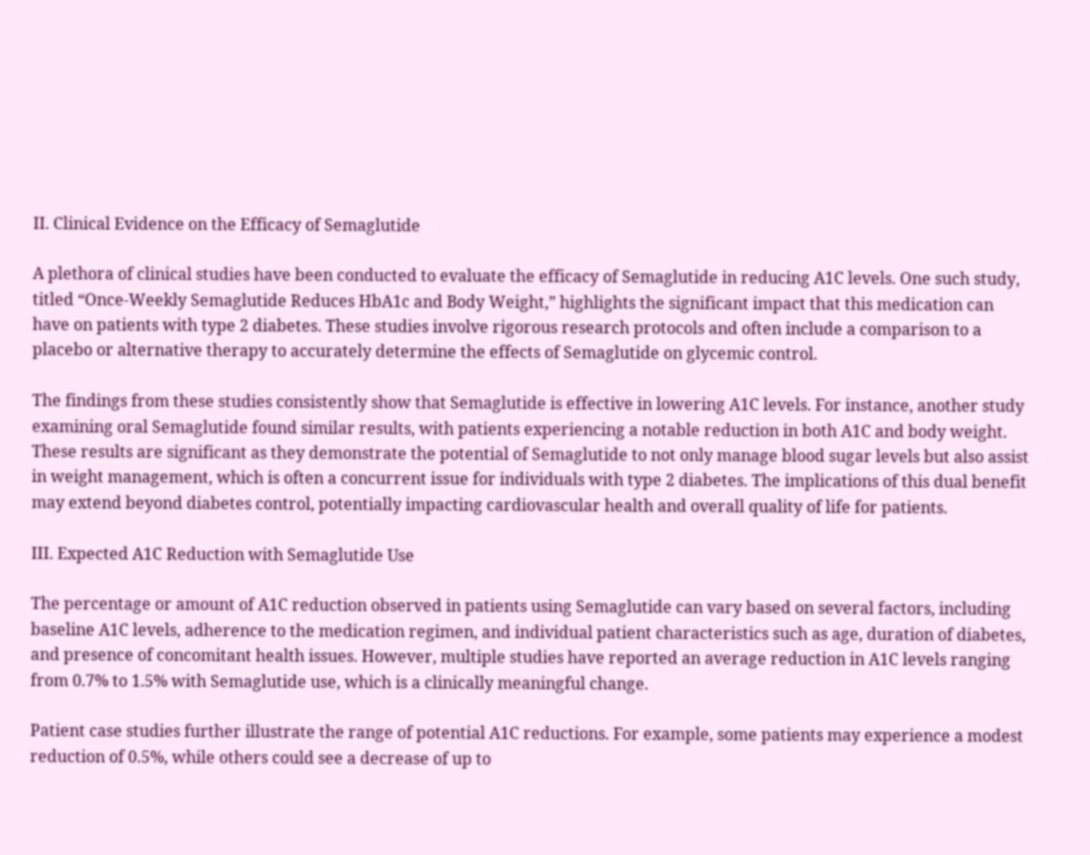II. Clinical Evidence on the Efficacy of Semaglutide

A plethora of clinical studies have been conducted to evaluate the efficacy of Semaglutide in reducing A1C levels. One such study, titled “Once-Weekly Semaglutide Reduces HbA1c and Body Weight,” highlights the significant impact that this medication can have on patients with type 2 diabetes. These studies involve rigorous research protocols and often include a comparison to a placebo or alternative therapy to accurately determine the effects of Semaglutide on glycemic control.

The findings from these studies consistently show that Semaglutide is effective in lowering A1C levels. For instance, another study examining oral Semaglutide found similar results, with patients experiencing a notable reduction in both A1C and body weight. These results are significant as they demonstrate the potential of Semaglutide to not only manage blood sugar levels but also assist in weight management, which is often a concurrent issue for individuals with type 2 diabetes. The implications of this dual benefit may extend beyond diabetes control, potentially impacting cardiovascular health and overall quality of life for patients.

III. Expected A1C Reduction with Semaglutide Use

The percentage or amount of A1C reduction observed in patients using Semaglutide can vary based on several factors, including baseline A1C levels, adherence to the medication regimen, and individual patient characteristics such as age, duration of diabetes, and presence of concomitant health issues. However, multiple studies have reported an average reduction in A1C levels ranging from 0.7% to 1.5% with Semaglutide use, which is a clinically meaningful change.

Patient case studies further illustrate the range of potential A1C reductions. For example, some patients may experience a modest reduction of 0.5%, while others could see a decrease of up to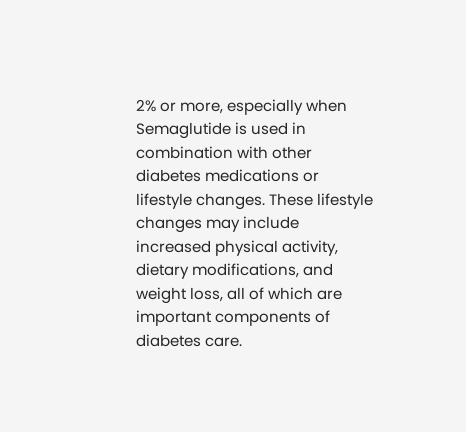2% or more, especially when Semaglutide is used in combination with other diabetes medications or lifestyle changes. These lifestyle changes may include increased physical activity, dietary modifications, and weight loss, all of which are important components of diabetes care.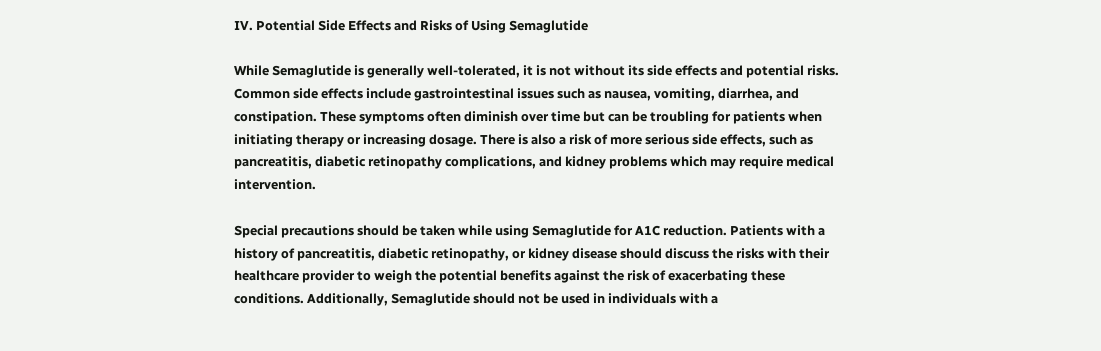IV. Potential Side Effects and Risks of Using Semaglutide

While Semaglutide is generally well-tolerated, it is not without its side effects and potential risks. Common side effects include gastrointestinal issues such as nausea, vomiting, diarrhea, and constipation. These symptoms often diminish over time but can be troubling for patients when initiating therapy or increasing dosage. There is also a risk of more serious side effects, such as pancreatitis, diabetic retinopathy complications, and kidney problems which may require medical intervention.

Special precautions should be taken while using Semaglutide for A1C reduction. Patients with a history of pancreatitis, diabetic retinopathy, or kidney disease should discuss the risks with their healthcare provider to weigh the potential benefits against the risk of exacerbating these conditions. Additionally, Semaglutide should not be used in individuals with a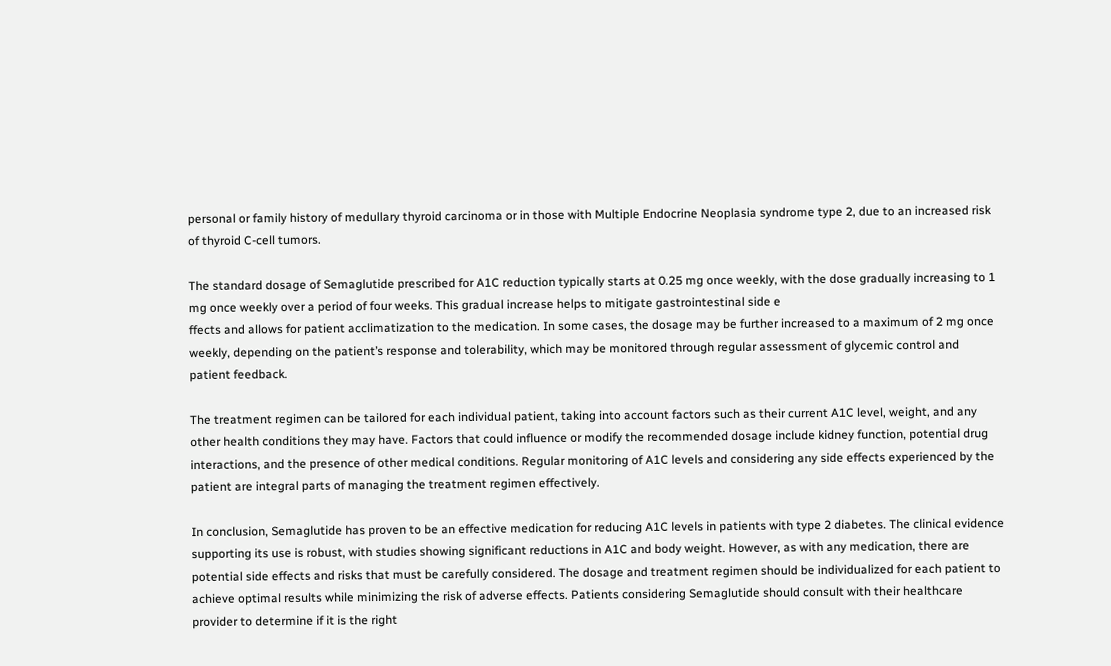personal or family history of medullary thyroid carcinoma or in those with Multiple Endocrine Neoplasia syndrome type 2, due to an increased risk of thyroid C-cell tumors.

The standard dosage of Semaglutide prescribed for A1C reduction typically starts at 0.25 mg once weekly, with the dose gradually increasing to 1 mg once weekly over a period of four weeks. This gradual increase helps to mitigate gastrointestinal side e
ffects and allows for patient acclimatization to the medication. In some cases, the dosage may be further increased to a maximum of 2 mg once weekly, depending on the patient’s response and tolerability, which may be monitored through regular assessment of glycemic control and patient feedback.

The treatment regimen can be tailored for each individual patient, taking into account factors such as their current A1C level, weight, and any other health conditions they may have. Factors that could influence or modify the recommended dosage include kidney function, potential drug interactions, and the presence of other medical conditions. Regular monitoring of A1C levels and considering any side effects experienced by the patient are integral parts of managing the treatment regimen effectively.

In conclusion, Semaglutide has proven to be an effective medication for reducing A1C levels in patients with type 2 diabetes. The clinical evidence supporting its use is robust, with studies showing significant reductions in A1C and body weight. However, as with any medication, there are potential side effects and risks that must be carefully considered. The dosage and treatment regimen should be individualized for each patient to achieve optimal results while minimizing the risk of adverse effects. Patients considering Semaglutide should consult with their healthcare provider to determine if it is the right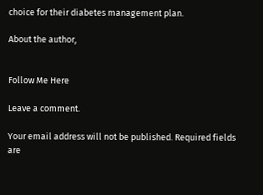choice for their diabetes management plan.

About the author,


Follow Me Here

Leave a comment.

Your email address will not be published. Required fields are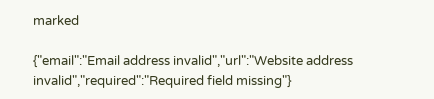marked

{"email":"Email address invalid","url":"Website address invalid","required":"Required field missing"}